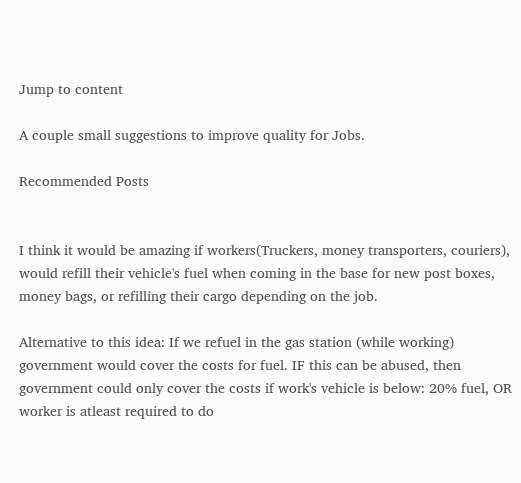Jump to content

A couple small suggestions to improve quality for Jobs.

Recommended Posts


I think it would be amazing if workers(Truckers, money transporters, couriers), would refill their vehicle's fuel when coming in the base for new post boxes, money bags, or refilling their cargo depending on the job.

Alternative to this idea: If we refuel in the gas station (while working) government would cover the costs for fuel. IF this can be abused, then government could only cover the costs if work's vehicle is below: 20% fuel, OR worker is atleast required to do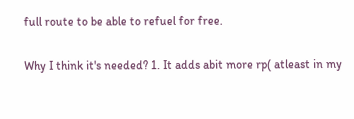full route to be able to refuel for free.

Why I think it's needed? 1. It adds abit more rp( atleast in my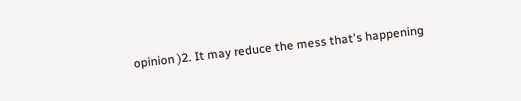opinion )2. It may reduce the mess that's happening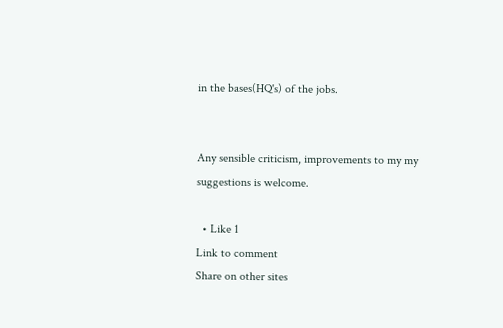in the bases(HQ's) of the jobs.


Any sensible criticism, improvements to my my suggestions is welcome.

  • Like 1
Link to comment
Share on other sites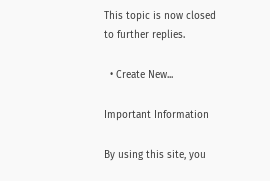This topic is now closed to further replies.

  • Create New...

Important Information

By using this site, you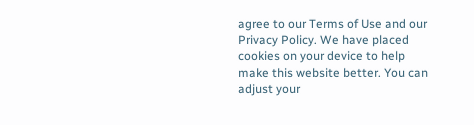agree to our Terms of Use and our Privacy Policy. We have placed cookies on your device to help make this website better. You can adjust your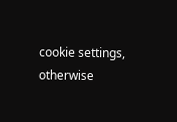cookie settings, otherwise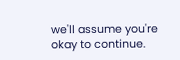we'll assume you're okay to continue.